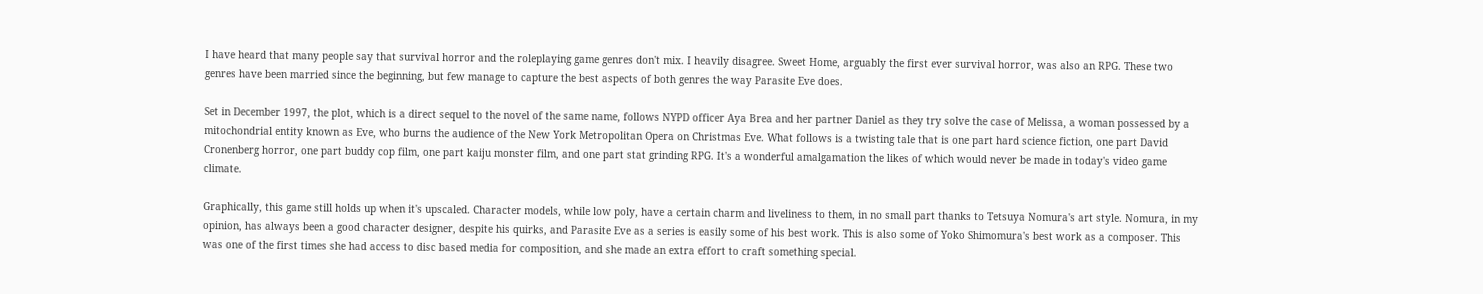I have heard that many people say that survival horror and the roleplaying game genres don't mix. I heavily disagree. Sweet Home, arguably the first ever survival horror, was also an RPG. These two genres have been married since the beginning, but few manage to capture the best aspects of both genres the way Parasite Eve does.

Set in December 1997, the plot, which is a direct sequel to the novel of the same name, follows NYPD officer Aya Brea and her partner Daniel as they try solve the case of Melissa, a woman possessed by a mitochondrial entity known as Eve, who burns the audience of the New York Metropolitan Opera on Christmas Eve. What follows is a twisting tale that is one part hard science fiction, one part David Cronenberg horror, one part buddy cop film, one part kaiju monster film, and one part stat grinding RPG. It's a wonderful amalgamation the likes of which would never be made in today's video game climate.

Graphically, this game still holds up when it's upscaled. Character models, while low poly, have a certain charm and liveliness to them, in no small part thanks to Tetsuya Nomura's art style. Nomura, in my opinion, has always been a good character designer, despite his quirks, and Parasite Eve as a series is easily some of his best work. This is also some of Yoko Shimomura's best work as a composer. This was one of the first times she had access to disc based media for composition, and she made an extra effort to craft something special.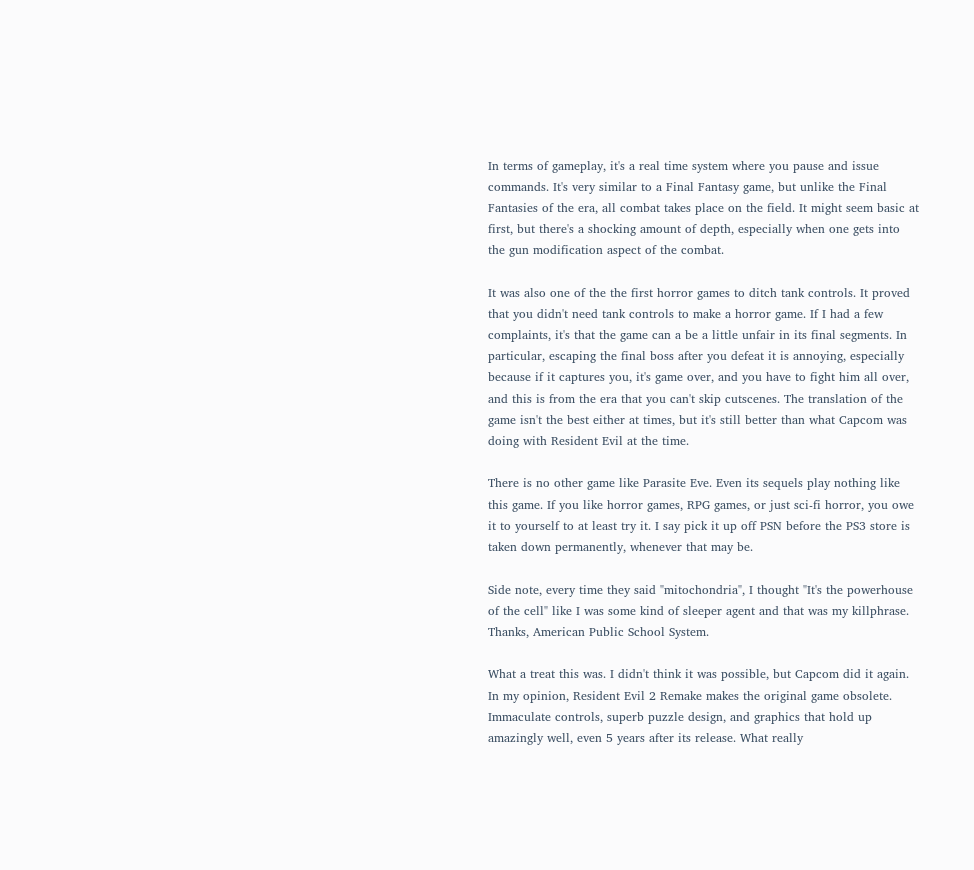In terms of gameplay, it's a real time system where you pause and issue commands. It's very similar to a Final Fantasy game, but unlike the Final Fantasies of the era, all combat takes place on the field. It might seem basic at first, but there's a shocking amount of depth, especially when one gets into the gun modification aspect of the combat.

It was also one of the the first horror games to ditch tank controls. It proved that you didn't need tank controls to make a horror game. If I had a few complaints, it's that the game can a be a little unfair in its final segments. In particular, escaping the final boss after you defeat it is annoying, especially because if it captures you, it's game over, and you have to fight him all over, and this is from the era that you can't skip cutscenes. The translation of the game isn't the best either at times, but it's still better than what Capcom was doing with Resident Evil at the time.

There is no other game like Parasite Eve. Even its sequels play nothing like this game. If you like horror games, RPG games, or just sci-fi horror, you owe it to yourself to at least try it. I say pick it up off PSN before the PS3 store is taken down permanently, whenever that may be.

Side note, every time they said "mitochondria", I thought "It's the powerhouse of the cell" like I was some kind of sleeper agent and that was my killphrase. Thanks, American Public School System.

What a treat this was. I didn't think it was possible, but Capcom did it again. In my opinion, Resident Evil 2 Remake makes the original game obsolete. Immaculate controls, superb puzzle design, and graphics that hold up amazingly well, even 5 years after its release. What really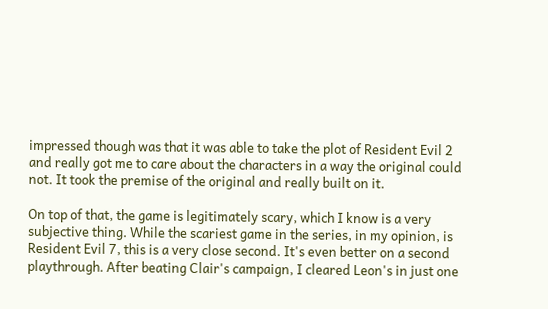impressed though was that it was able to take the plot of Resident Evil 2 and really got me to care about the characters in a way the original could not. It took the premise of the original and really built on it.

On top of that, the game is legitimately scary, which I know is a very subjective thing. While the scariest game in the series, in my opinion, is Resident Evil 7, this is a very close second. It's even better on a second playthrough. After beating Clair's campaign, I cleared Leon's in just one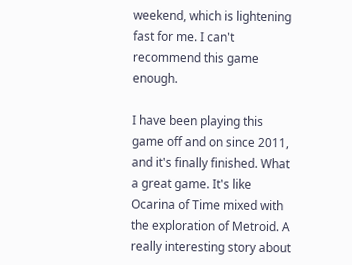weekend, which is lightening fast for me. I can't recommend this game enough.

I have been playing this game off and on since 2011, and it's finally finished. What a great game. It's like Ocarina of Time mixed with the exploration of Metroid. A really interesting story about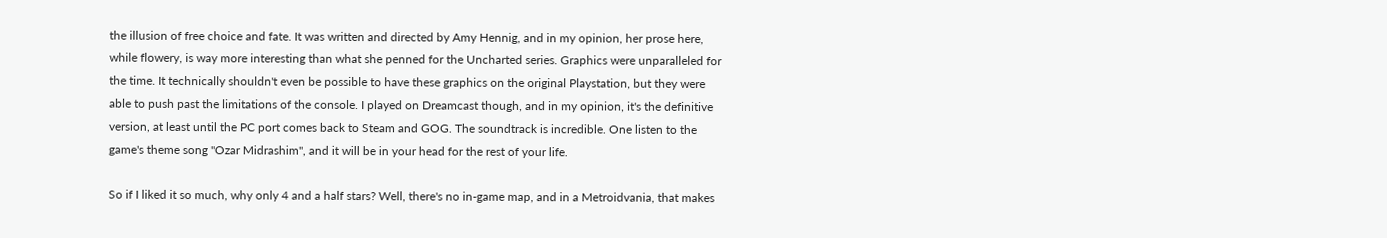the illusion of free choice and fate. It was written and directed by Amy Hennig, and in my opinion, her prose here, while flowery, is way more interesting than what she penned for the Uncharted series. Graphics were unparalleled for the time. It technically shouldn't even be possible to have these graphics on the original Playstation, but they were able to push past the limitations of the console. I played on Dreamcast though, and in my opinion, it's the definitive version, at least until the PC port comes back to Steam and GOG. The soundtrack is incredible. One listen to the game's theme song "Ozar Midrashim", and it will be in your head for the rest of your life.

So if I liked it so much, why only 4 and a half stars? Well, there's no in-game map, and in a Metroidvania, that makes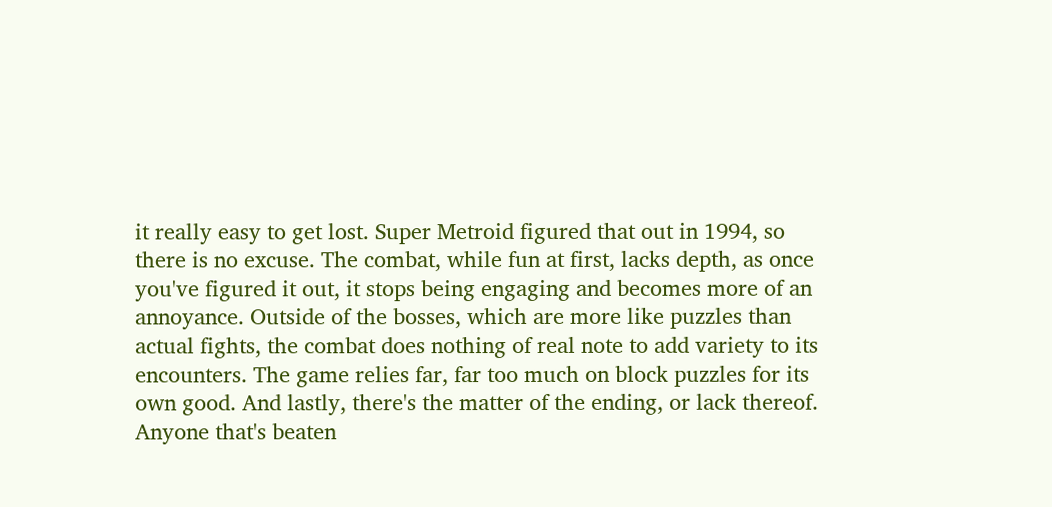it really easy to get lost. Super Metroid figured that out in 1994, so there is no excuse. The combat, while fun at first, lacks depth, as once you've figured it out, it stops being engaging and becomes more of an annoyance. Outside of the bosses, which are more like puzzles than actual fights, the combat does nothing of real note to add variety to its encounters. The game relies far, far too much on block puzzles for its own good. And lastly, there's the matter of the ending, or lack thereof. Anyone that's beaten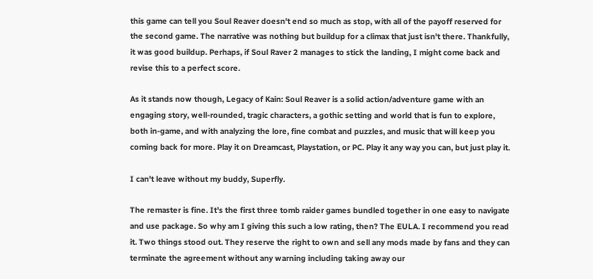this game can tell you Soul Reaver doesn't end so much as stop, with all of the payoff reserved for the second game. The narrative was nothing but buildup for a climax that just isn't there. Thankfully, it was good buildup. Perhaps, if Soul Raver 2 manages to stick the landing, I might come back and revise this to a perfect score.

As it stands now though, Legacy of Kain: Soul Reaver is a solid action/adventure game with an engaging story, well-rounded, tragic characters, a gothic setting and world that is fun to explore, both in-game, and with analyzing the lore, fine combat and puzzles, and music that will keep you coming back for more. Play it on Dreamcast, Playstation, or PC. Play it any way you can, but just play it.

I can't leave without my buddy, Superfly.

The remaster is fine. It's the first three tomb raider games bundled together in one easy to navigate and use package. So why am I giving this such a low rating, then? The EULA. I recommend you read it. Two things stood out. They reserve the right to own and sell any mods made by fans and they can terminate the agreement without any warning including taking away our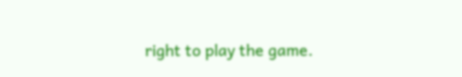right to play the game.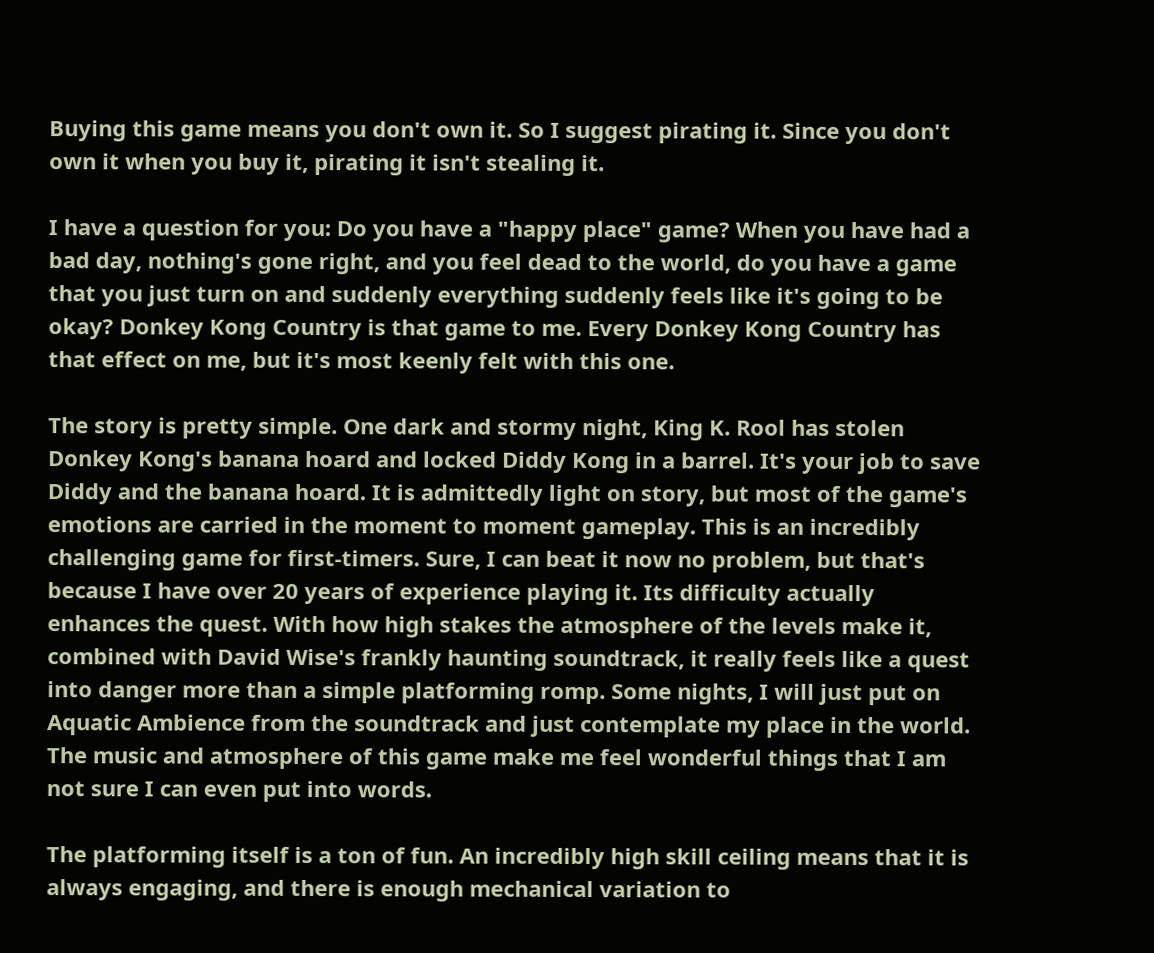Buying this game means you don't own it. So I suggest pirating it. Since you don't own it when you buy it, pirating it isn't stealing it.

I have a question for you: Do you have a "happy place" game? When you have had a bad day, nothing's gone right, and you feel dead to the world, do you have a game that you just turn on and suddenly everything suddenly feels like it's going to be okay? Donkey Kong Country is that game to me. Every Donkey Kong Country has that effect on me, but it's most keenly felt with this one.

The story is pretty simple. One dark and stormy night, King K. Rool has stolen Donkey Kong's banana hoard and locked Diddy Kong in a barrel. It's your job to save Diddy and the banana hoard. It is admittedly light on story, but most of the game's emotions are carried in the moment to moment gameplay. This is an incredibly challenging game for first-timers. Sure, I can beat it now no problem, but that's because I have over 20 years of experience playing it. Its difficulty actually enhances the quest. With how high stakes the atmosphere of the levels make it, combined with David Wise's frankly haunting soundtrack, it really feels like a quest into danger more than a simple platforming romp. Some nights, I will just put on Aquatic Ambience from the soundtrack and just contemplate my place in the world. The music and atmosphere of this game make me feel wonderful things that I am not sure I can even put into words.

The platforming itself is a ton of fun. An incredibly high skill ceiling means that it is always engaging, and there is enough mechanical variation to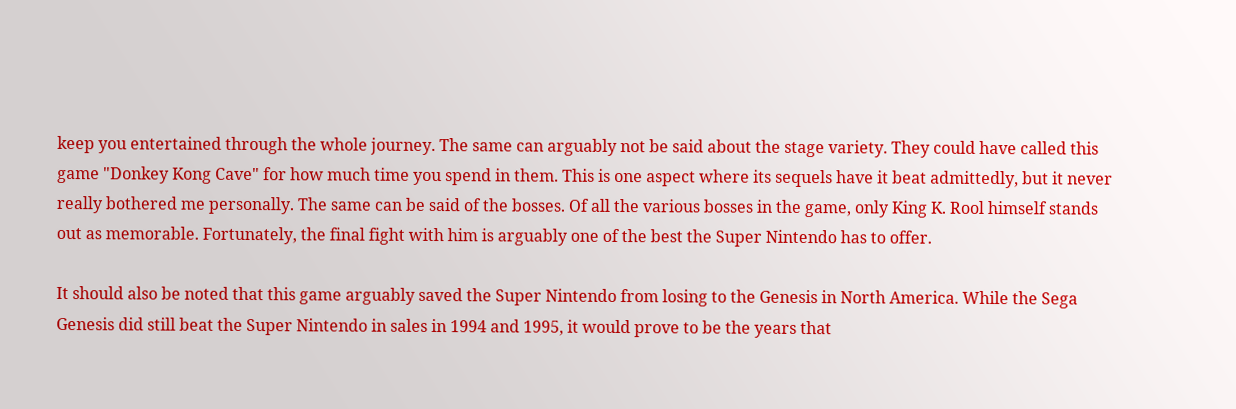keep you entertained through the whole journey. The same can arguably not be said about the stage variety. They could have called this game "Donkey Kong Cave" for how much time you spend in them. This is one aspect where its sequels have it beat admittedly, but it never really bothered me personally. The same can be said of the bosses. Of all the various bosses in the game, only King K. Rool himself stands out as memorable. Fortunately, the final fight with him is arguably one of the best the Super Nintendo has to offer.

It should also be noted that this game arguably saved the Super Nintendo from losing to the Genesis in North America. While the Sega Genesis did still beat the Super Nintendo in sales in 1994 and 1995, it would prove to be the years that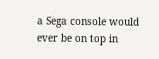a Sega console would ever be on top in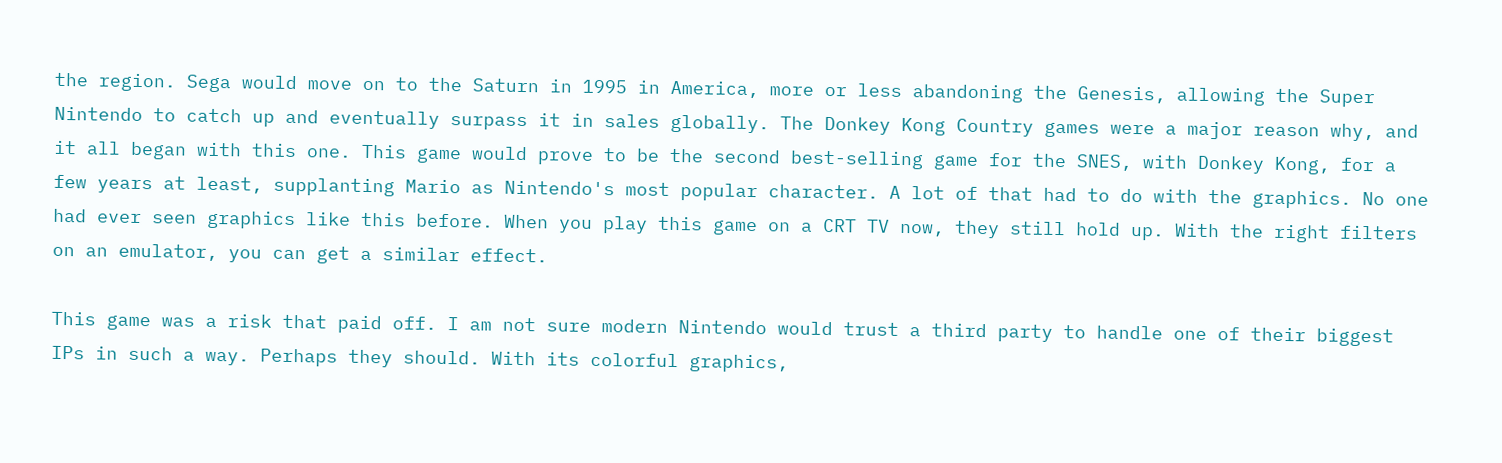the region. Sega would move on to the Saturn in 1995 in America, more or less abandoning the Genesis, allowing the Super Nintendo to catch up and eventually surpass it in sales globally. The Donkey Kong Country games were a major reason why, and it all began with this one. This game would prove to be the second best-selling game for the SNES, with Donkey Kong, for a few years at least, supplanting Mario as Nintendo's most popular character. A lot of that had to do with the graphics. No one had ever seen graphics like this before. When you play this game on a CRT TV now, they still hold up. With the right filters on an emulator, you can get a similar effect.

This game was a risk that paid off. I am not sure modern Nintendo would trust a third party to handle one of their biggest IPs in such a way. Perhaps they should. With its colorful graphics,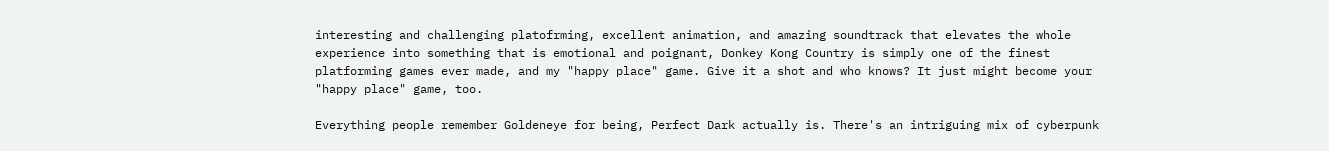interesting and challenging platofrming, excellent animation, and amazing soundtrack that elevates the whole experience into something that is emotional and poignant, Donkey Kong Country is simply one of the finest platforming games ever made, and my "happy place" game. Give it a shot and who knows? It just might become your "happy place" game, too.

Everything people remember Goldeneye for being, Perfect Dark actually is. There's an intriguing mix of cyberpunk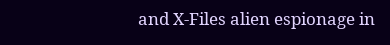and X-Files alien espionage in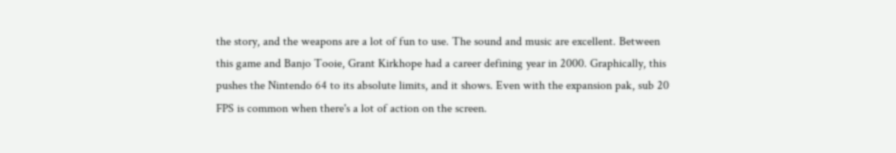the story, and the weapons are a lot of fun to use. The sound and music are excellent. Between this game and Banjo Tooie, Grant Kirkhope had a career defining year in 2000. Graphically, this pushes the Nintendo 64 to its absolute limits, and it shows. Even with the expansion pak, sub 20 FPS is common when there's a lot of action on the screen.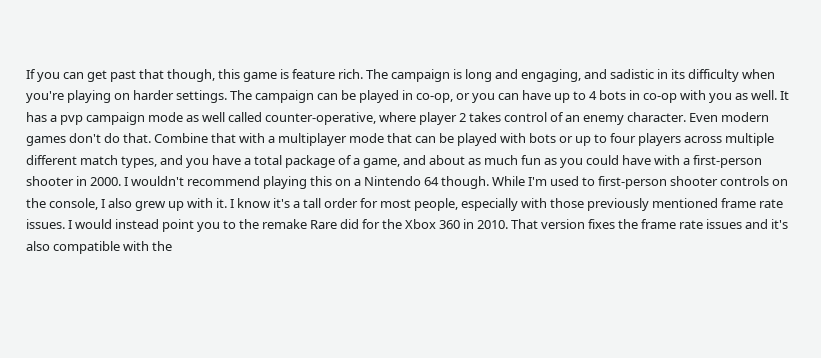If you can get past that though, this game is feature rich. The campaign is long and engaging, and sadistic in its difficulty when you're playing on harder settings. The campaign can be played in co-op, or you can have up to 4 bots in co-op with you as well. It has a pvp campaign mode as well called counter-operative, where player 2 takes control of an enemy character. Even modern games don't do that. Combine that with a multiplayer mode that can be played with bots or up to four players across multiple different match types, and you have a total package of a game, and about as much fun as you could have with a first-person shooter in 2000. I wouldn't recommend playing this on a Nintendo 64 though. While I'm used to first-person shooter controls on the console, I also grew up with it. I know it's a tall order for most people, especially with those previously mentioned frame rate issues. I would instead point you to the remake Rare did for the Xbox 360 in 2010. That version fixes the frame rate issues and it's also compatible with the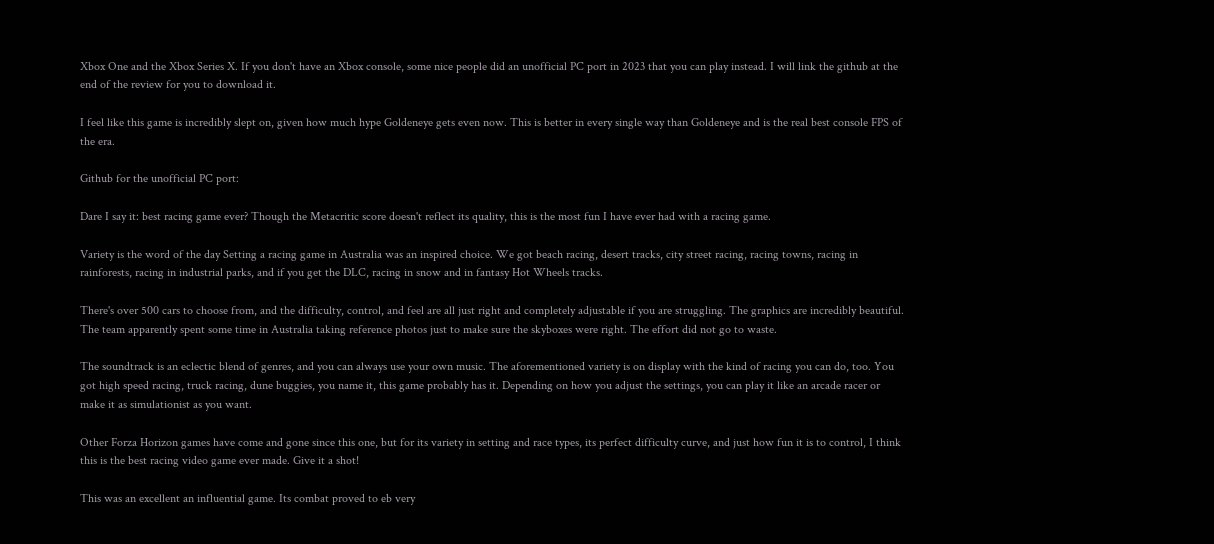Xbox One and the Xbox Series X. If you don't have an Xbox console, some nice people did an unofficial PC port in 2023 that you can play instead. I will link the github at the end of the review for you to download it.

I feel like this game is incredibly slept on, given how much hype Goldeneye gets even now. This is better in every single way than Goldeneye and is the real best console FPS of the era.

Github for the unofficial PC port:

Dare I say it: best racing game ever? Though the Metacritic score doesn't reflect its quality, this is the most fun I have ever had with a racing game.

Variety is the word of the day Setting a racing game in Australia was an inspired choice. We got beach racing, desert tracks, city street racing, racing towns, racing in rainforests, racing in industrial parks, and if you get the DLC, racing in snow and in fantasy Hot Wheels tracks.

There's over 500 cars to choose from, and the difficulty, control, and feel are all just right and completely adjustable if you are struggling. The graphics are incredibly beautiful. The team apparently spent some time in Australia taking reference photos just to make sure the skyboxes were right. The effort did not go to waste.

The soundtrack is an eclectic blend of genres, and you can always use your own music. The aforementioned variety is on display with the kind of racing you can do, too. You got high speed racing, truck racing, dune buggies, you name it, this game probably has it. Depending on how you adjust the settings, you can play it like an arcade racer or make it as simulationist as you want.

Other Forza Horizon games have come and gone since this one, but for its variety in setting and race types, its perfect difficulty curve, and just how fun it is to control, I think this is the best racing video game ever made. Give it a shot!

This was an excellent an influential game. Its combat proved to eb very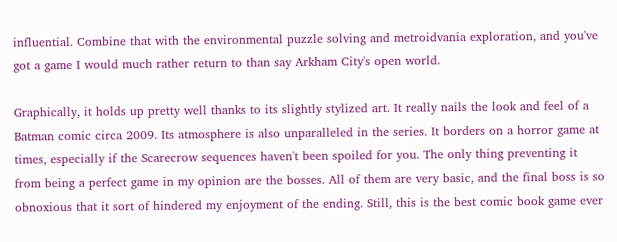influential. Combine that with the environmental puzzle solving and metroidvania exploration, and you've got a game I would much rather return to than say Arkham City's open world.

Graphically, it holds up pretty well thanks to its slightly stylized art. It really nails the look and feel of a Batman comic circa 2009. Its atmosphere is also unparalleled in the series. It borders on a horror game at times, especially if the Scarecrow sequences haven't been spoiled for you. The only thing preventing it from being a perfect game in my opinion are the bosses. All of them are very basic, and the final boss is so obnoxious that it sort of hindered my enjoyment of the ending. Still, this is the best comic book game ever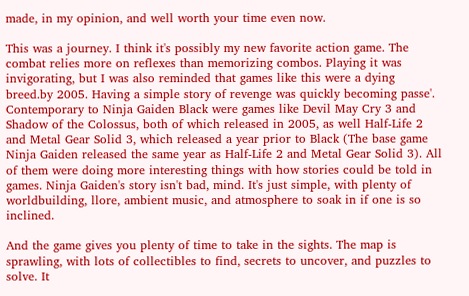made, in my opinion, and well worth your time even now.

This was a journey. I think it's possibly my new favorite action game. The combat relies more on reflexes than memorizing combos. Playing it was invigorating, but I was also reminded that games like this were a dying breed.by 2005. Having a simple story of revenge was quickly becoming passe'. Contemporary to Ninja Gaiden Black were games like Devil May Cry 3 and Shadow of the Colossus, both of which released in 2005, as well Half-Life 2 and Metal Gear Solid 3, which released a year prior to Black (The base game Ninja Gaiden released the same year as Half-Life 2 and Metal Gear Solid 3). All of them were doing more interesting things with how stories could be told in games. Ninja Gaiden's story isn't bad, mind. It's just simple, with plenty of worldbuilding, llore, ambient music, and atmosphere to soak in if one is so inclined.

And the game gives you plenty of time to take in the sights. The map is sprawling, with lots of collectibles to find, secrets to uncover, and puzzles to solve. It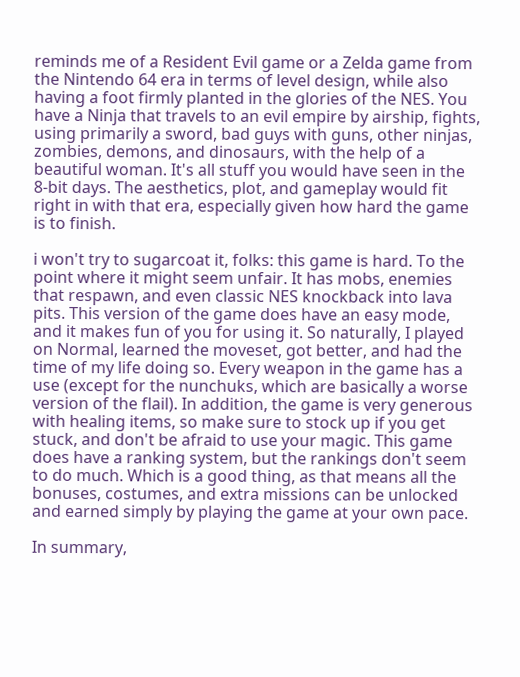reminds me of a Resident Evil game or a Zelda game from the Nintendo 64 era in terms of level design, while also having a foot firmly planted in the glories of the NES. You have a Ninja that travels to an evil empire by airship, fights, using primarily a sword, bad guys with guns, other ninjas, zombies, demons, and dinosaurs, with the help of a beautiful woman. It's all stuff you would have seen in the 8-bit days. The aesthetics, plot, and gameplay would fit right in with that era, especially given how hard the game is to finish.

i won't try to sugarcoat it, folks: this game is hard. To the point where it might seem unfair. It has mobs, enemies that respawn, and even classic NES knockback into lava pits. This version of the game does have an easy mode, and it makes fun of you for using it. So naturally, I played on Normal, learned the moveset, got better, and had the time of my life doing so. Every weapon in the game has a use (except for the nunchuks, which are basically a worse version of the flail). In addition, the game is very generous with healing items, so make sure to stock up if you get stuck, and don't be afraid to use your magic. This game does have a ranking system, but the rankings don't seem to do much. Which is a good thing, as that means all the bonuses, costumes, and extra missions can be unlocked and earned simply by playing the game at your own pace.

In summary,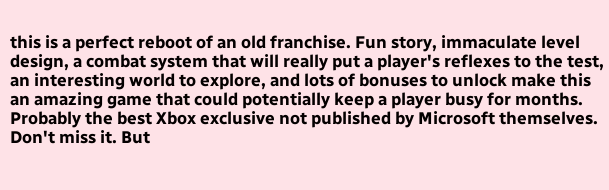this is a perfect reboot of an old franchise. Fun story, immaculate level design, a combat system that will really put a player's reflexes to the test, an interesting world to explore, and lots of bonuses to unlock make this an amazing game that could potentially keep a player busy for months. Probably the best Xbox exclusive not published by Microsoft themselves. Don't miss it. But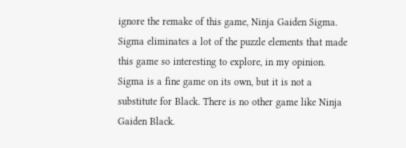ignore the remake of this game, Ninja Gaiden Sigma. Sigma eliminates a lot of the puzzle elements that made this game so interesting to explore, in my opinion. Sigma is a fine game on its own, but it is not a substitute for Black. There is no other game like Ninja Gaiden Black.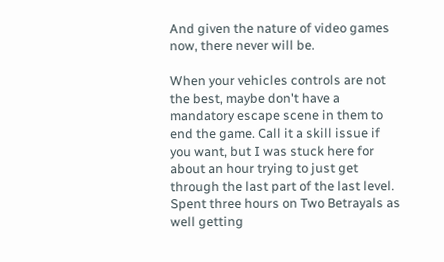And given the nature of video games now, there never will be.

When your vehicles controls are not the best, maybe don't have a mandatory escape scene in them to end the game. Call it a skill issue if you want, but I was stuck here for about an hour trying to just get through the last part of the last level. Spent three hours on Two Betrayals as well getting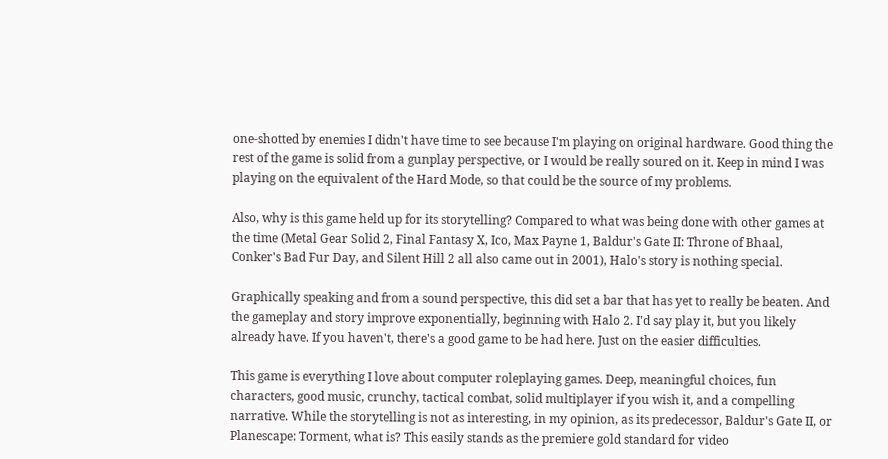one-shotted by enemies I didn't have time to see because I'm playing on original hardware. Good thing the rest of the game is solid from a gunplay perspective, or I would be really soured on it. Keep in mind I was playing on the equivalent of the Hard Mode, so that could be the source of my problems.

Also, why is this game held up for its storytelling? Compared to what was being done with other games at the time (Metal Gear Solid 2, Final Fantasy X, Ico, Max Payne 1, Baldur's Gate II: Throne of Bhaal, Conker's Bad Fur Day, and Silent Hill 2 all also came out in 2001), Halo's story is nothing special.

Graphically speaking and from a sound perspective, this did set a bar that has yet to really be beaten. And the gameplay and story improve exponentially, beginning with Halo 2. I'd say play it, but you likely already have. If you haven't, there's a good game to be had here. Just on the easier difficulties.

This game is everything I love about computer roleplaying games. Deep, meaningful choices, fun characters, good music, crunchy, tactical combat, solid multiplayer if you wish it, and a compelling narrative. While the storytelling is not as interesting, in my opinion, as its predecessor, Baldur's Gate II, or Planescape: Torment, what is? This easily stands as the premiere gold standard for video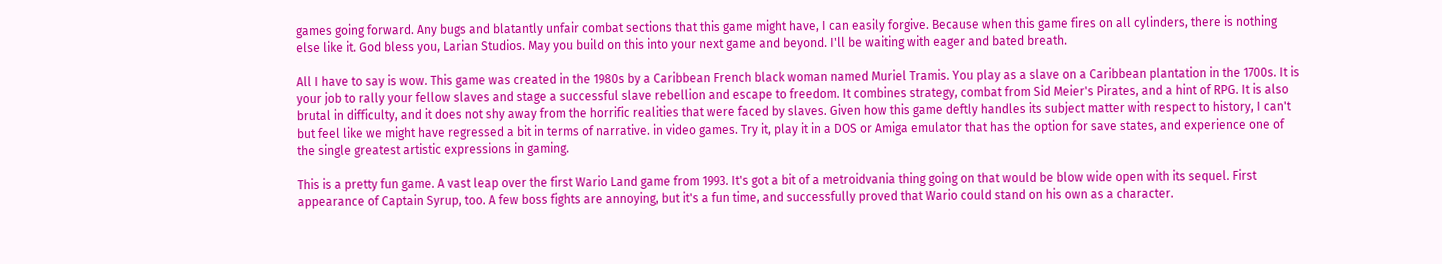games going forward. Any bugs and blatantly unfair combat sections that this game might have, I can easily forgive. Because when this game fires on all cylinders, there is nothing else like it. God bless you, Larian Studios. May you build on this into your next game and beyond. I'll be waiting with eager and bated breath.

All I have to say is wow. This game was created in the 1980s by a Caribbean French black woman named Muriel Tramis. You play as a slave on a Caribbean plantation in the 1700s. It is your job to rally your fellow slaves and stage a successful slave rebellion and escape to freedom. It combines strategy, combat from Sid Meier's Pirates, and a hint of RPG. It is also brutal in difficulty, and it does not shy away from the horrific realities that were faced by slaves. Given how this game deftly handles its subject matter with respect to history, I can't but feel like we might have regressed a bit in terms of narrative. in video games. Try it, play it in a DOS or Amiga emulator that has the option for save states, and experience one of the single greatest artistic expressions in gaming.

This is a pretty fun game. A vast leap over the first Wario Land game from 1993. It's got a bit of a metroidvania thing going on that would be blow wide open with its sequel. First appearance of Captain Syrup, too. A few boss fights are annoying, but it's a fun time, and successfully proved that Wario could stand on his own as a character.